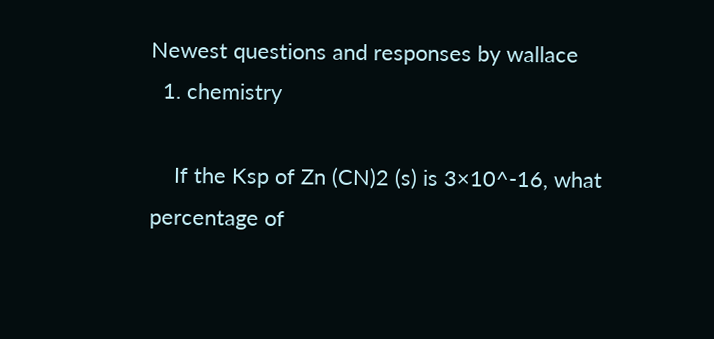Newest questions and responses by wallace
  1. chemistry

    If the Ksp of Zn (CN)2 (s) is 3×10^-16, what percentage of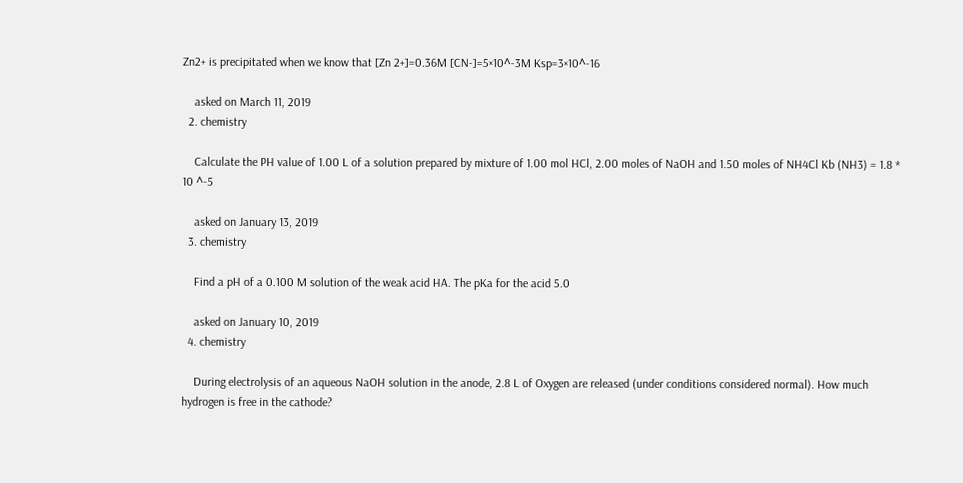Zn2+ is precipitated when we know that [Zn 2+]=0.36M [CN-]=5×10^-3M Ksp=3×10^-16

    asked on March 11, 2019
  2. chemistry

    Calculate the PH value of 1.00 L of a solution prepared by mixture of 1.00 mol HCl, 2.00 moles of NaOH and 1.50 moles of NH4Cl Kb (NH3) = 1.8 * 10 ^-5

    asked on January 13, 2019
  3. chemistry

    Find a pH of a 0.100 M solution of the weak acid HA. The pKa for the acid 5.0

    asked on January 10, 2019
  4. chemistry

    During electrolysis of an aqueous NaOH solution in the anode, 2.8 L of Oxygen are released (under conditions considered normal). How much hydrogen is free in the cathode?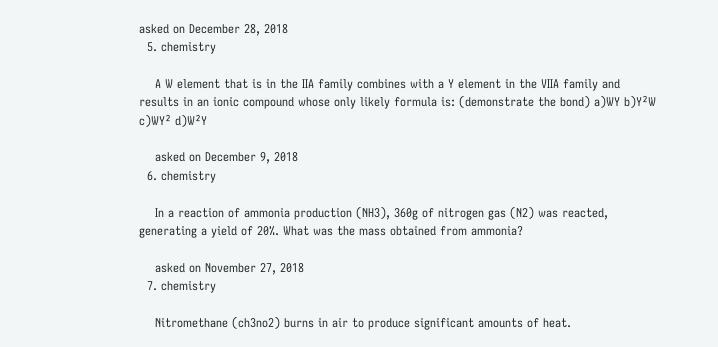asked on December 28, 2018
  5. chemistry

    A W element that is in the IIA family combines with a Y element in the VIIA family and results in an ionic compound whose only likely formula is: (demonstrate the bond) a)WY b)Y²W c)WY² d)W²Y

    asked on December 9, 2018
  6. chemistry

    In a reaction of ammonia production (NH3), 360g of nitrogen gas (N2) was reacted, generating a yield of 20%. What was the mass obtained from ammonia?

    asked on November 27, 2018
  7. chemistry

    Nitromethane (ch3no2) burns in air to produce significant amounts of heat.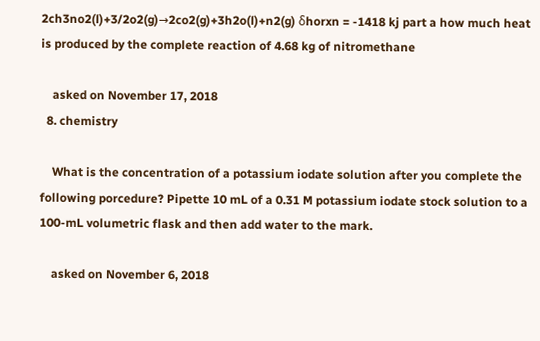2ch3no2(l)+3/2o2(g)→2co2(g)+3h2o(l)+n2(g) δhorxn = -1418 kj part a how much heat is produced by the complete reaction of 4.68 kg of nitromethane

    asked on November 17, 2018
  8. chemistry

    What is the concentration of a potassium iodate solution after you complete the following porcedure? Pipette 10 mL of a 0.31 M potassium iodate stock solution to a 100-mL volumetric flask and then add water to the mark.

    asked on November 6, 2018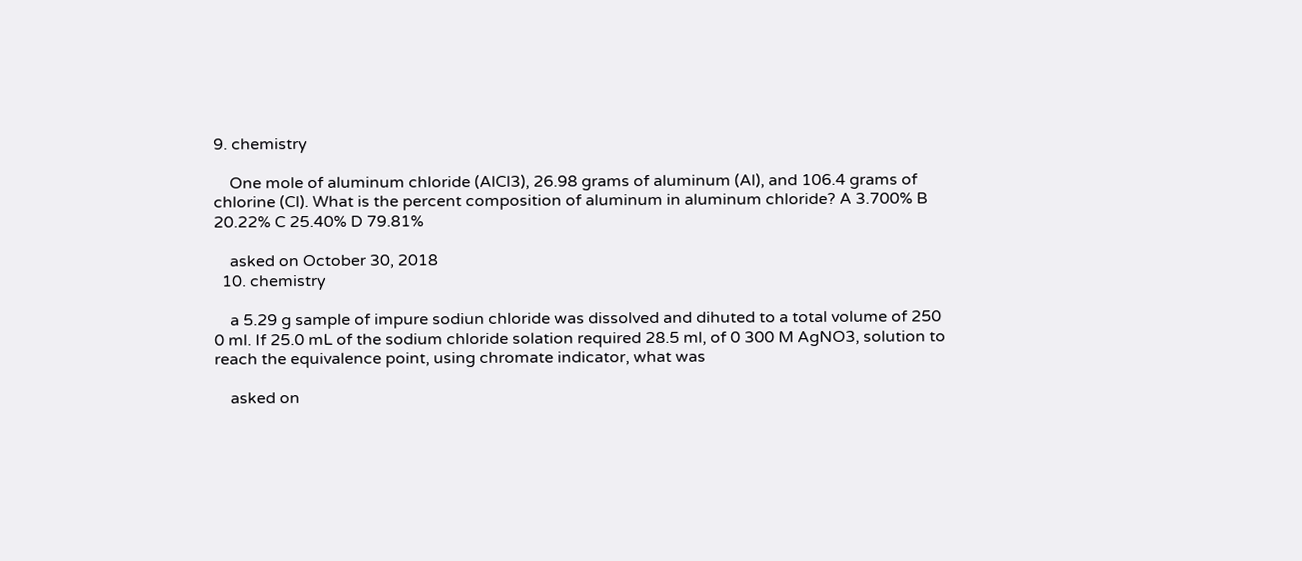9. chemistry

    One mole of aluminum chloride (AlCl3), 26.98 grams of aluminum (Al), and 106.4 grams of chlorine (Cl). What is the percent composition of aluminum in aluminum chloride? A 3.700% B 20.22% C 25.40% D 79.81%

    asked on October 30, 2018
  10. chemistry

    a 5.29 g sample of impure sodiun chloride was dissolved and dihuted to a total volume of 250 0 ml. If 25.0 mL of the sodium chloride solation required 28.5 ml, of 0 300 M AgNO3, solution to reach the equivalence point, using chromate indicator, what was

    asked on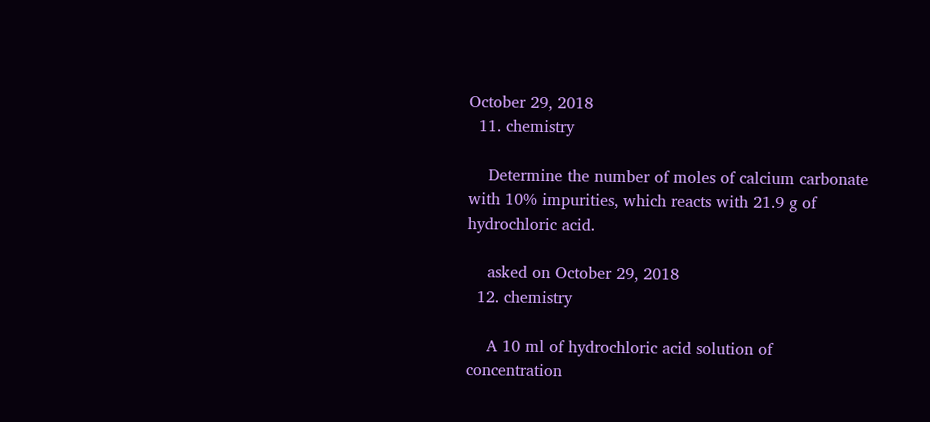October 29, 2018
  11. chemistry

    Determine the number of moles of calcium carbonate with 10% impurities, which reacts with 21.9 g of hydrochloric acid.

    asked on October 29, 2018
  12. chemistry

    A 10 ml of hydrochloric acid solution of concentration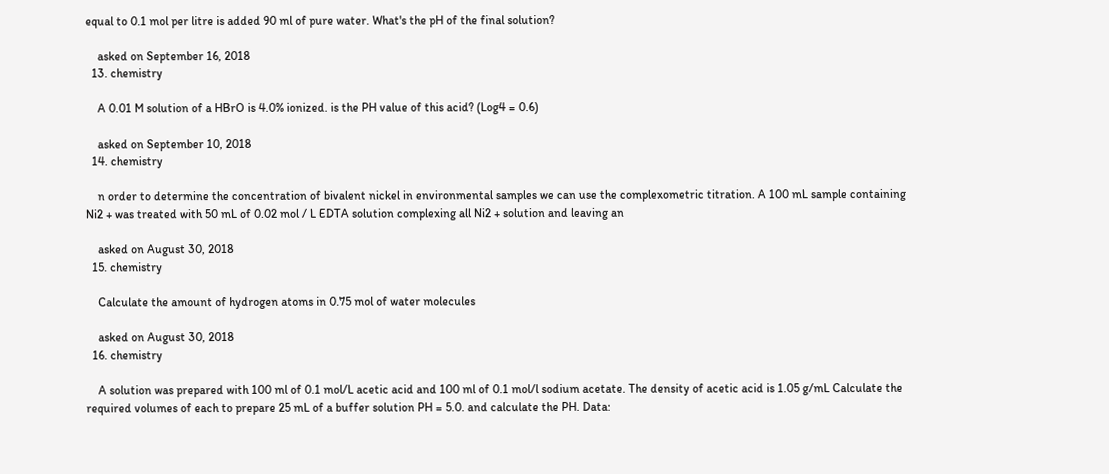equal to 0.1 mol per litre is added 90 ml of pure water. What's the pH of the final solution?

    asked on September 16, 2018
  13. chemistry

    A 0.01 M solution of a HBrO is 4.0% ionized. is the PH value of this acid? (Log4 = 0.6)

    asked on September 10, 2018
  14. chemistry

    n order to determine the concentration of bivalent nickel in environmental samples we can use the complexometric titration. A 100 mL sample containing Ni2 + was treated with 50 mL of 0.02 mol / L EDTA solution complexing all Ni2 + solution and leaving an

    asked on August 30, 2018
  15. chemistry

    Calculate the amount of hydrogen atoms in 0.75 mol of water molecules

    asked on August 30, 2018
  16. chemistry

    A solution was prepared with 100 ml of 0.1 mol/L acetic acid and 100 ml of 0.1 mol/l sodium acetate. The density of acetic acid is 1.05 g/mL Calculate the required volumes of each to prepare 25 mL of a buffer solution PH = 5.0. and calculate the PH. Data: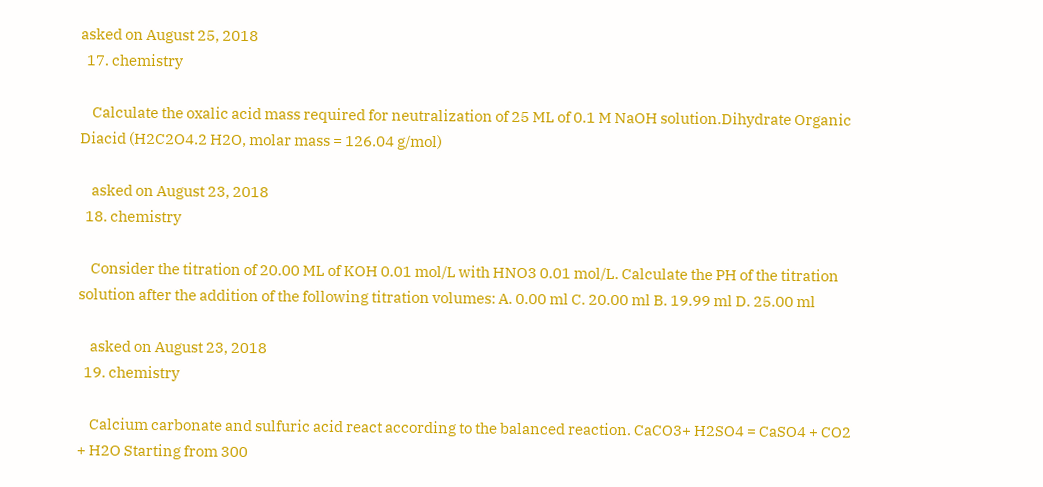asked on August 25, 2018
  17. chemistry

    Calculate the oxalic acid mass required for neutralization of 25 ML of 0.1 M NaOH solution.Dihydrate Organic Diacid (H2C2O4.2 H2O, molar mass = 126.04 g/mol)

    asked on August 23, 2018
  18. chemistry

    Consider the titration of 20.00 ML of KOH 0.01 mol/L with HNO3 0.01 mol/L. Calculate the PH of the titration solution after the addition of the following titration volumes: A. 0.00 ml C. 20.00 ml B. 19.99 ml D. 25.00 ml

    asked on August 23, 2018
  19. chemistry

    Calcium carbonate and sulfuric acid react according to the balanced reaction. CaCO3+ H2SO4 = CaSO4 + CO2 + H2O Starting from 300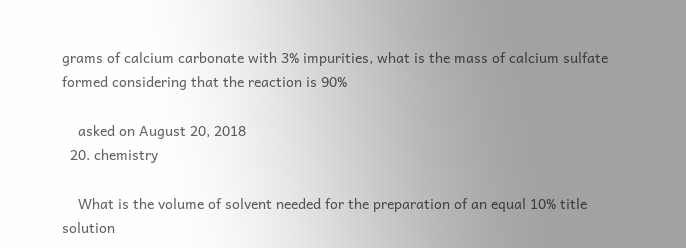grams of calcium carbonate with 3% impurities, what is the mass of calcium sulfate formed considering that the reaction is 90%

    asked on August 20, 2018
  20. chemistry

    What is the volume of solvent needed for the preparation of an equal 10% title solution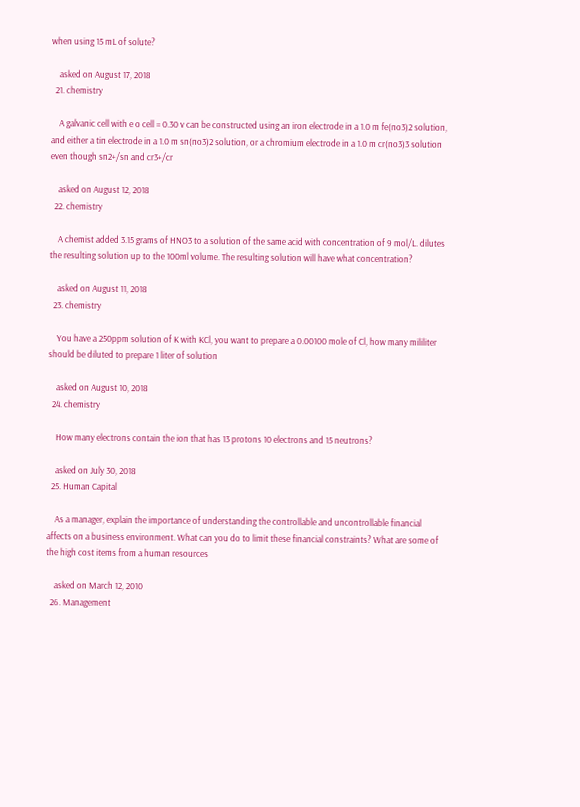when using 15 mL of solute?

    asked on August 17, 2018
  21. chemistry

    A galvanic cell with e o cell = 0.30 v can be constructed using an iron electrode in a 1.0 m fe(no3)2 solution, and either a tin electrode in a 1.0 m sn(no3)2 solution, or a chromium electrode in a 1.0 m cr(no3)3 solution even though sn2+/sn and cr3+/cr

    asked on August 12, 2018
  22. chemistry

    A chemist added 3.15 grams of HNO3 to a solution of the same acid with concentration of 9 mol/L. dilutes the resulting solution up to the 100ml volume. The resulting solution will have what concentration?

    asked on August 11, 2018
  23. chemistry

    You have a 250ppm solution of K with KCl, you want to prepare a 0.00100 mole of Cl, how many mililiter should be diluted to prepare 1 liter of solution

    asked on August 10, 2018
  24. chemistry

    How many electrons contain the ion that has 13 protons 10 electrons and 15 neutrons?

    asked on July 30, 2018
  25. Human Capital

    As a manager, explain the importance of understanding the controllable and uncontrollable financial affects on a business environment. What can you do to limit these financial constraints? What are some of the high cost items from a human resources

    asked on March 12, 2010
  26. Management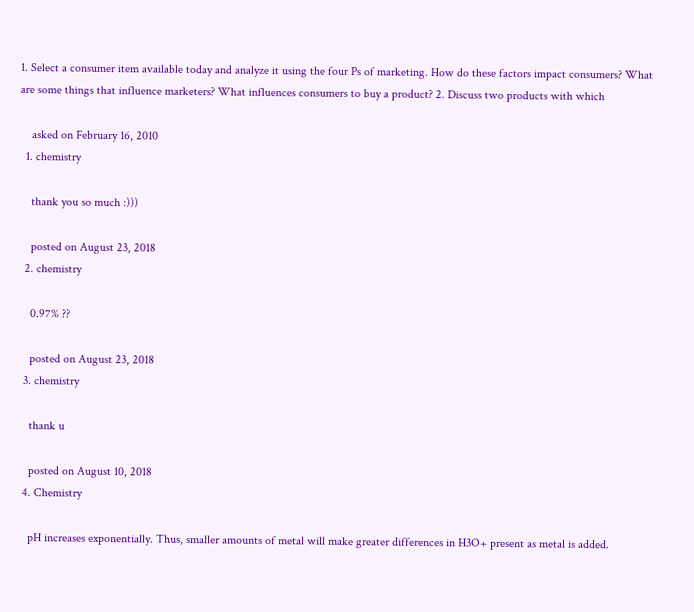1. Select a consumer item available today and analyze it using the four Ps of marketing. How do these factors impact consumers? What are some things that influence marketers? What influences consumers to buy a product? 2. Discuss two products with which

    asked on February 16, 2010
  1. chemistry

    thank you so much :)))

    posted on August 23, 2018
  2. chemistry

    0.97% ??

    posted on August 23, 2018
  3. chemistry

    thank u

    posted on August 10, 2018
  4. Chemistry

    pH increases exponentially. Thus, smaller amounts of metal will make greater differences in H3O+ present as metal is added.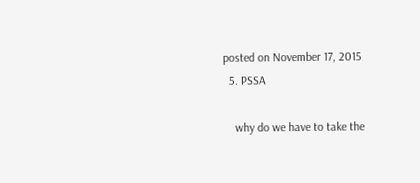posted on November 17, 2015
  5. PSSA

    why do we have to take the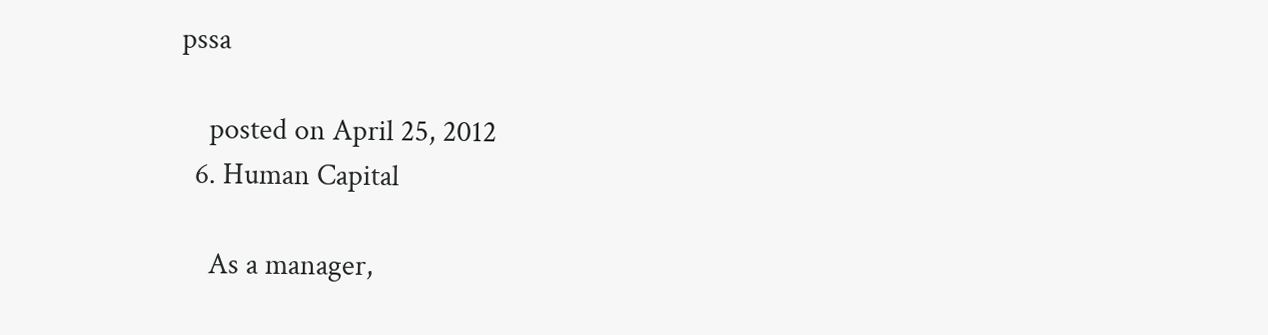pssa

    posted on April 25, 2012
  6. Human Capital

    As a manager,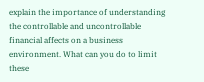explain the importance of understanding the controllable and uncontrollable financial affects on a business environment. What can you do to limit these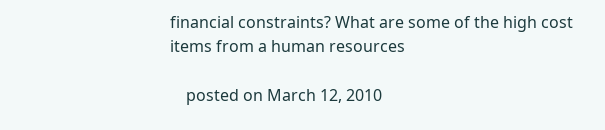financial constraints? What are some of the high cost items from a human resources

    posted on March 12, 2010